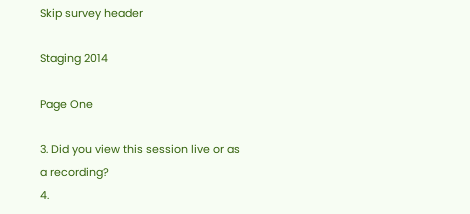Skip survey header

Staging 2014

Page One

3. Did you view this session live or as a recording?
4.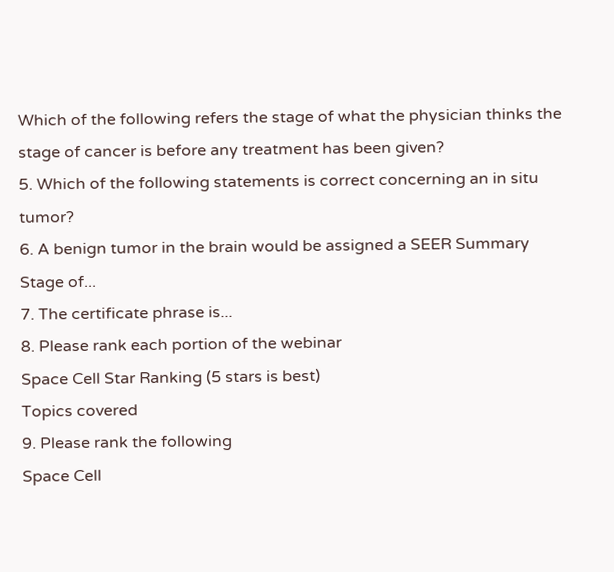Which of the following refers the stage of what the physician thinks the stage of cancer is before any treatment has been given?
5. Which of the following statements is correct concerning an in situ tumor?
6. A benign tumor in the brain would be assigned a SEER Summary Stage of...
7. The certificate phrase is...
8. Please rank each portion of the webinar
Space Cell Star Ranking (5 stars is best)
Topics covered
9. Please rank the following
Space Cell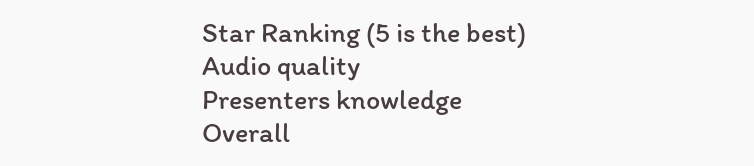Star Ranking (5 is the best)
Audio quality
Presenters knowledge
Overall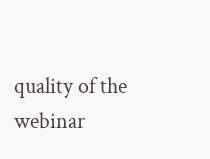quality of the webinar